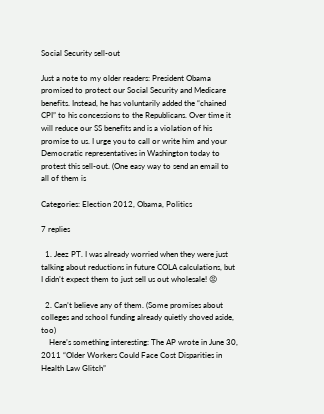Social Security sell-out

Just a note to my older readers: President Obama promised to protect our Social Security and Medicare benefits. Instead, he has voluntarily added the “chained CPI” to his concessions to the Republicans. Over time it will reduce our SS benefits and is a violation of his promise to us. I urge you to call or write him and your Democratic representatives in Washington today to protest this sell-out. (One easy way to send an email to all of them is

Categories: Election 2012, Obama, Politics

7 replies

  1. Jeez PT. I was already worried when they were just talking about reductions in future COLA calculations, but I didn’t expect them to just sell us out wholesale! 😡

  2. Can’t believe any of them. (Some promises about colleges and school funding already quietly shoved aside, too)
    Here’s something interesting: The AP wrote in June 30, 2011 “Older Workers Could Face Cost Disparities in Health Law Glitch”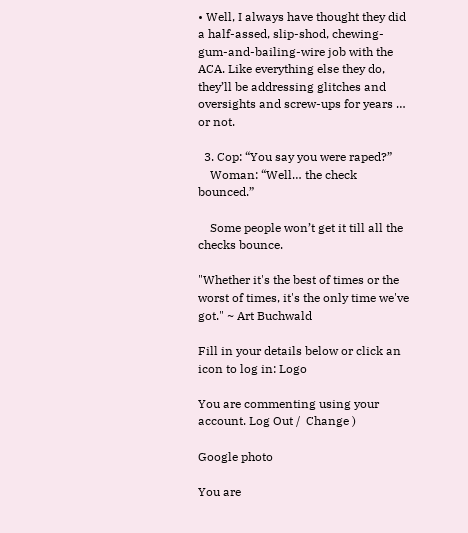• Well, I always have thought they did a half-assed, slip-shod, chewing-gum-and-bailing-wire job with the ACA. Like everything else they do, they’ll be addressing glitches and oversights and screw-ups for years … or not.

  3. Cop: “You say you were raped?”
    Woman: “Well… the check bounced.”

    Some people won’t get it till all the checks bounce.

"Whether it's the best of times or the worst of times, it's the only time we've got." ~ Art Buchwald

Fill in your details below or click an icon to log in: Logo

You are commenting using your account. Log Out /  Change )

Google photo

You are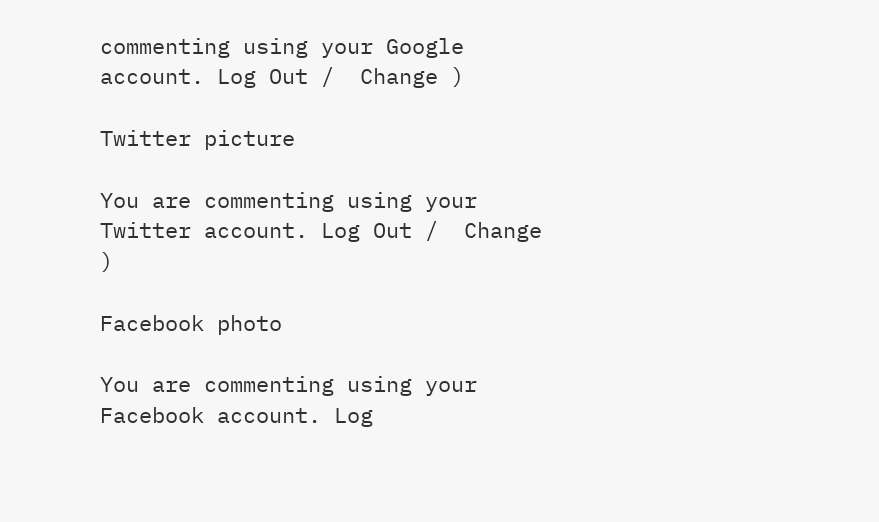commenting using your Google account. Log Out /  Change )

Twitter picture

You are commenting using your Twitter account. Log Out /  Change )

Facebook photo

You are commenting using your Facebook account. Log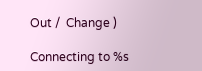Out /  Change )

Connecting to %s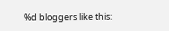%d bloggers like this: